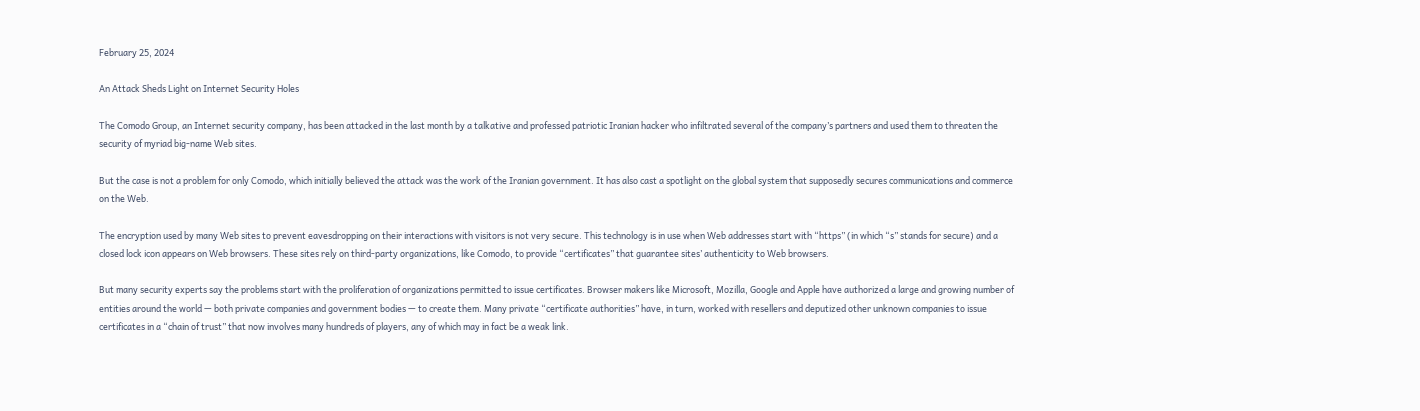February 25, 2024

An Attack Sheds Light on Internet Security Holes

The Comodo Group, an Internet security company, has been attacked in the last month by a talkative and professed patriotic Iranian hacker who infiltrated several of the company’s partners and used them to threaten the security of myriad big-name Web sites.

But the case is not a problem for only Comodo, which initially believed the attack was the work of the Iranian government. It has also cast a spotlight on the global system that supposedly secures communications and commerce on the Web.

The encryption used by many Web sites to prevent eavesdropping on their interactions with visitors is not very secure. This technology is in use when Web addresses start with “https” (in which “s” stands for secure) and a closed lock icon appears on Web browsers. These sites rely on third-party organizations, like Comodo, to provide “certificates” that guarantee sites’ authenticity to Web browsers.

But many security experts say the problems start with the proliferation of organizations permitted to issue certificates. Browser makers like Microsoft, Mozilla, Google and Apple have authorized a large and growing number of entities around the world — both private companies and government bodies — to create them. Many private “certificate authorities” have, in turn, worked with resellers and deputized other unknown companies to issue certificates in a “chain of trust” that now involves many hundreds of players, any of which may in fact be a weak link.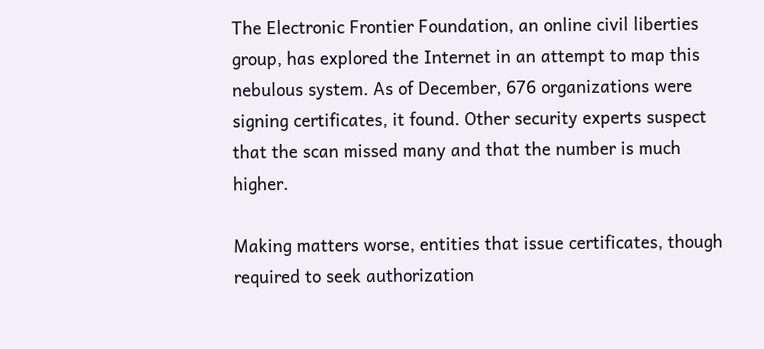The Electronic Frontier Foundation, an online civil liberties group, has explored the Internet in an attempt to map this nebulous system. As of December, 676 organizations were signing certificates, it found. Other security experts suspect that the scan missed many and that the number is much higher.

Making matters worse, entities that issue certificates, though required to seek authorization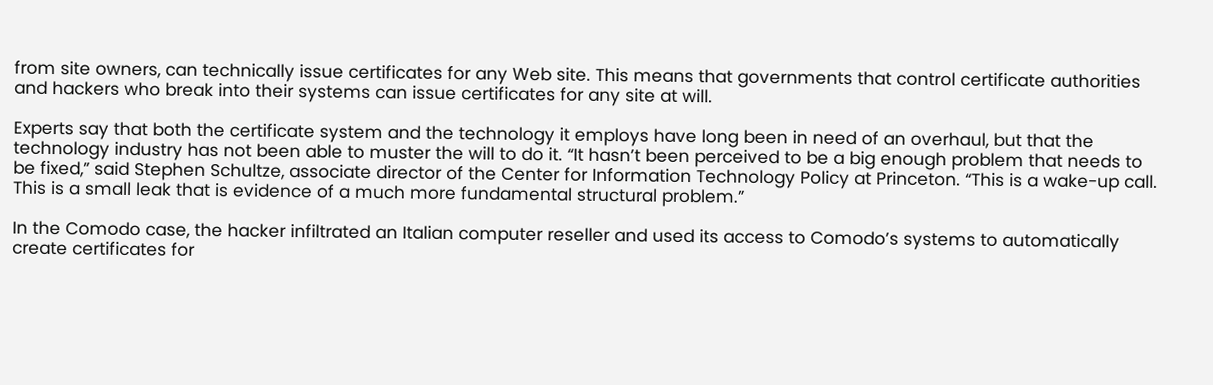from site owners, can technically issue certificates for any Web site. This means that governments that control certificate authorities and hackers who break into their systems can issue certificates for any site at will.

Experts say that both the certificate system and the technology it employs have long been in need of an overhaul, but that the technology industry has not been able to muster the will to do it. “It hasn’t been perceived to be a big enough problem that needs to be fixed,” said Stephen Schultze, associate director of the Center for Information Technology Policy at Princeton. “This is a wake-up call. This is a small leak that is evidence of a much more fundamental structural problem.”

In the Comodo case, the hacker infiltrated an Italian computer reseller and used its access to Comodo’s systems to automatically create certificates for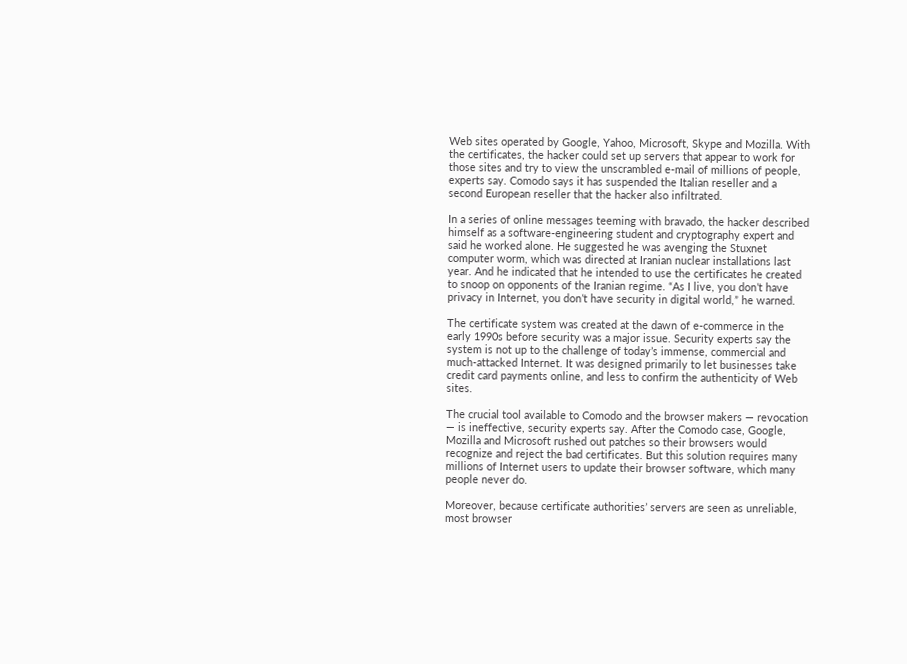Web sites operated by Google, Yahoo, Microsoft, Skype and Mozilla. With the certificates, the hacker could set up servers that appear to work for those sites and try to view the unscrambled e-mail of millions of people, experts say. Comodo says it has suspended the Italian reseller and a second European reseller that the hacker also infiltrated.

In a series of online messages teeming with bravado, the hacker described himself as a software-engineering student and cryptography expert and said he worked alone. He suggested he was avenging the Stuxnet computer worm, which was directed at Iranian nuclear installations last year. And he indicated that he intended to use the certificates he created to snoop on opponents of the Iranian regime. “As I live, you don’t have privacy in Internet, you don’t have security in digital world,” he warned.

The certificate system was created at the dawn of e-commerce in the early 1990s before security was a major issue. Security experts say the system is not up to the challenge of today’s immense, commercial and much-attacked Internet. It was designed primarily to let businesses take credit card payments online, and less to confirm the authenticity of Web sites.

The crucial tool available to Comodo and the browser makers — revocation — is ineffective, security experts say. After the Comodo case, Google, Mozilla and Microsoft rushed out patches so their browsers would recognize and reject the bad certificates. But this solution requires many millions of Internet users to update their browser software, which many people never do.

Moreover, because certificate authorities’ servers are seen as unreliable, most browser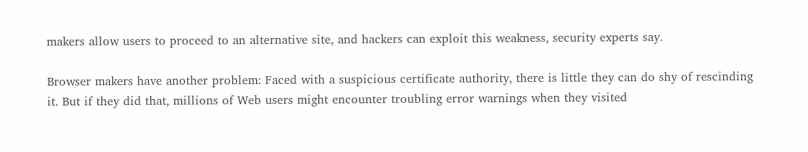makers allow users to proceed to an alternative site, and hackers can exploit this weakness, security experts say.

Browser makers have another problem: Faced with a suspicious certificate authority, there is little they can do shy of rescinding it. But if they did that, millions of Web users might encounter troubling error warnings when they visited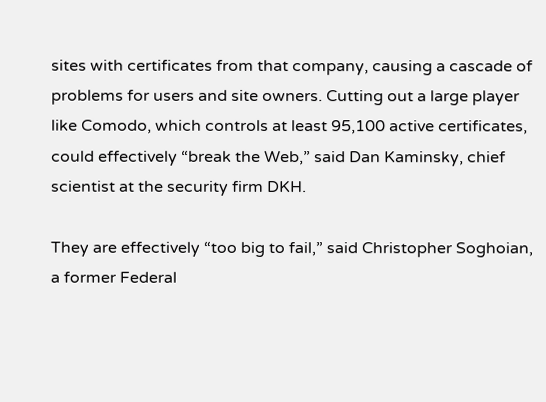sites with certificates from that company, causing a cascade of problems for users and site owners. Cutting out a large player like Comodo, which controls at least 95,100 active certificates, could effectively “break the Web,” said Dan Kaminsky, chief scientist at the security firm DKH.

They are effectively “too big to fail,” said Christopher Soghoian, a former Federal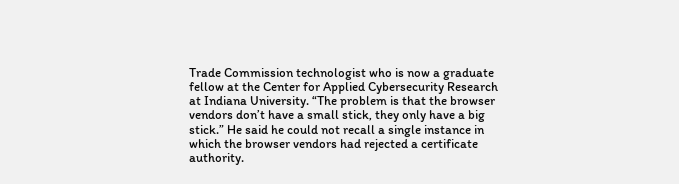Trade Commission technologist who is now a graduate fellow at the Center for Applied Cybersecurity Research at Indiana University. “The problem is that the browser vendors don’t have a small stick, they only have a big stick.” He said he could not recall a single instance in which the browser vendors had rejected a certificate authority.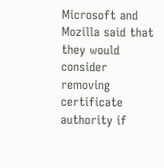Microsoft and Mozilla said that they would consider removing certificate authority if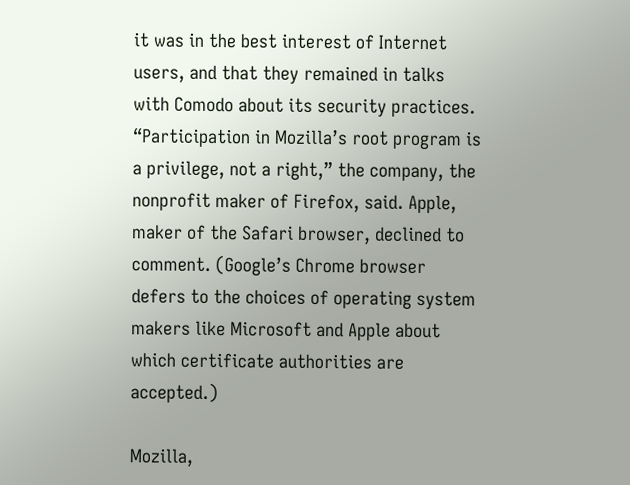it was in the best interest of Internet users, and that they remained in talks with Comodo about its security practices. “Participation in Mozilla’s root program is a privilege, not a right,” the company, the nonprofit maker of Firefox, said. Apple, maker of the Safari browser, declined to comment. (Google’s Chrome browser defers to the choices of operating system makers like Microsoft and Apple about which certificate authorities are accepted.)

Mozilla,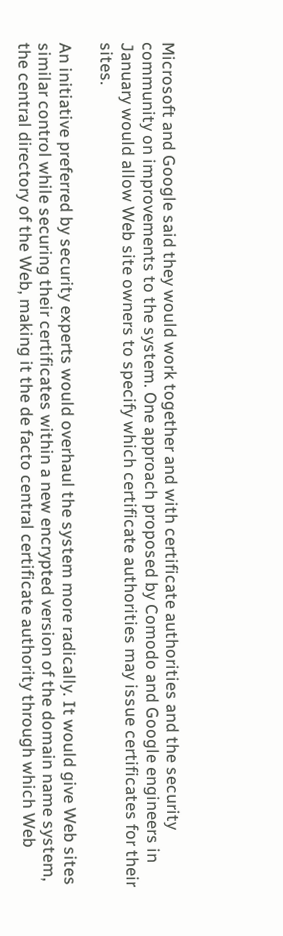Microsoft and Google said they would work together and with certificate authorities and the security community on improvements to the system. One approach proposed by Comodo and Google engineers in January would allow Web site owners to specify which certificate authorities may issue certificates for their sites.

An initiative preferred by security experts would overhaul the system more radically. It would give Web sites similar control while securing their certificates within a new encrypted version of the domain name system, the central directory of the Web, making it the de facto central certificate authority through which Web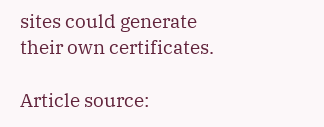sites could generate their own certificates.

Article source: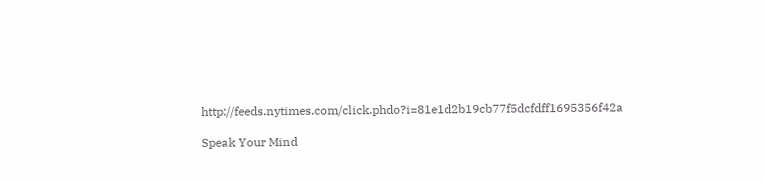http://feeds.nytimes.com/click.phdo?i=81e1d2b19cb77f5dcfdff1695356f42a

Speak Your Mind